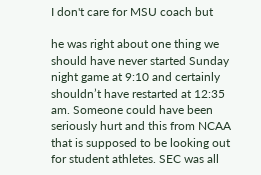I don't care for MSU coach but

he was right about one thing we should have never started Sunday night game at 9:10 and certainly shouldn’t have restarted at 12:35 am. Someone could have been seriously hurt and this from NCAA that is supposed to be looking out for student athletes. SEC was all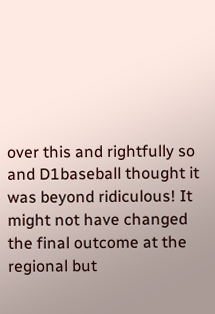over this and rightfully so and D1baseball thought it was beyond ridiculous! It might not have changed the final outcome at the regional but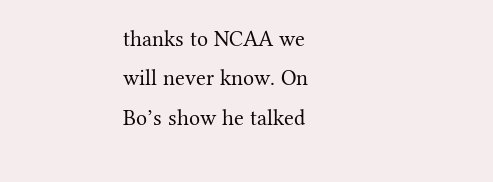thanks to NCAA we will never know. On Bo’s show he talked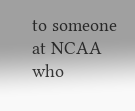to someone at NCAA who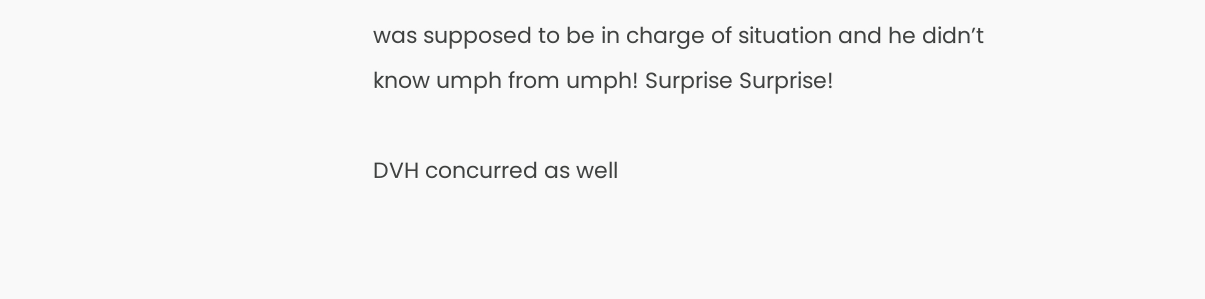was supposed to be in charge of situation and he didn’t know umph from umph! Surprise Surprise!

DVH concurred as well